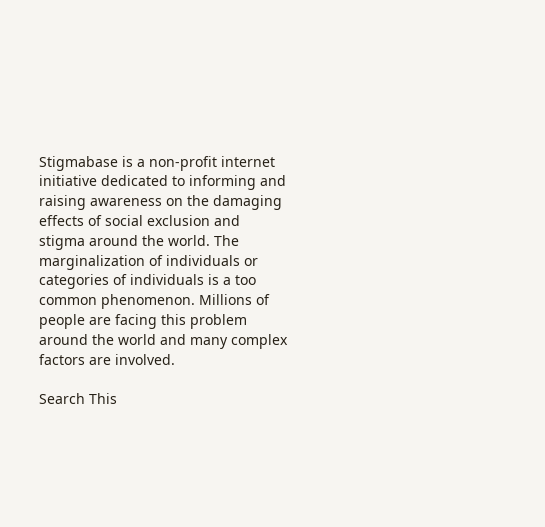Stigmabase is a non-profit internet initiative dedicated to informing and raising awareness on the damaging effects of social exclusion and stigma around the world. The marginalization of individuals or categories of individuals is a too common phenomenon. Millions of people are facing this problem around the world and many complex factors are involved.

Search This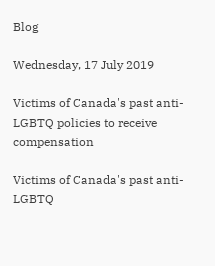Blog

Wednesday, 17 July 2019

Victims of Canada's past anti-LGBTQ policies to receive compensation

Victims of Canada's past anti-LGBTQ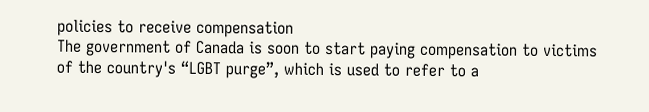policies to receive compensation
The government of Canada is soon to start paying compensation to victims of the country's “LGBT purge”, which is used to refer to a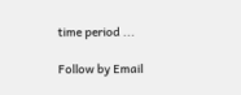time period ...

Follow by Email